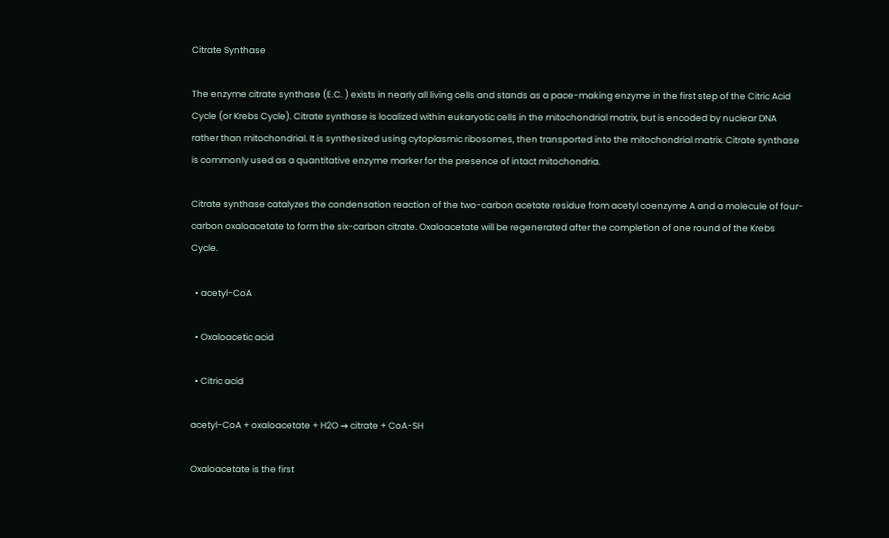Citrate Synthase

The enzyme citrate synthase (E.C. ) exists in nearly all living cells and stands as a pace-making enzyme in the first step of the Citric Acid Cycle (or Krebs Cycle). Citrate synthase is localized within eukaryotic cells in the mitochondrial matrix, but is encoded by nuclear DNA rather than mitochondrial. It is synthesized using cytoplasmic ribosomes, then transported into the mitochondrial matrix. Citrate synthase is commonly used as a quantitative enzyme marker for the presence of intact mitochondria.

Citrate synthase catalyzes the condensation reaction of the two-carbon acetate residue from acetyl coenzyme A and a molecule of four-carbon oxaloacetate to form the six-carbon citrate. Oxaloacetate will be regenerated after the completion of one round of the Krebs Cycle.

  • acetyl-CoA

  • Oxaloacetic acid

  • Citric acid

acetyl-CoA + oxaloacetate + H2O → citrate + CoA-SH

Oxaloacetate is the first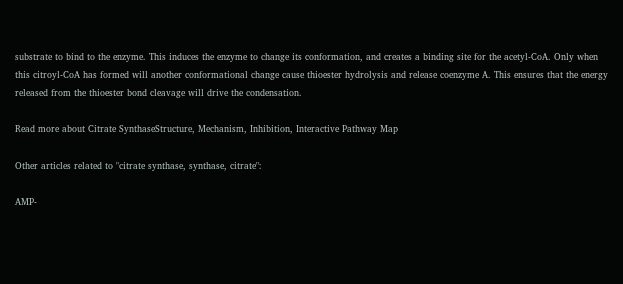substrate to bind to the enzyme. This induces the enzyme to change its conformation, and creates a binding site for the acetyl-CoA. Only when this citroyl-CoA has formed will another conformational change cause thioester hydrolysis and release coenzyme A. This ensures that the energy released from the thioester bond cleavage will drive the condensation.

Read more about Citrate SynthaseStructure, Mechanism, Inhibition, Interactive Pathway Map

Other articles related to "citrate synthase, synthase, citrate":

AMP-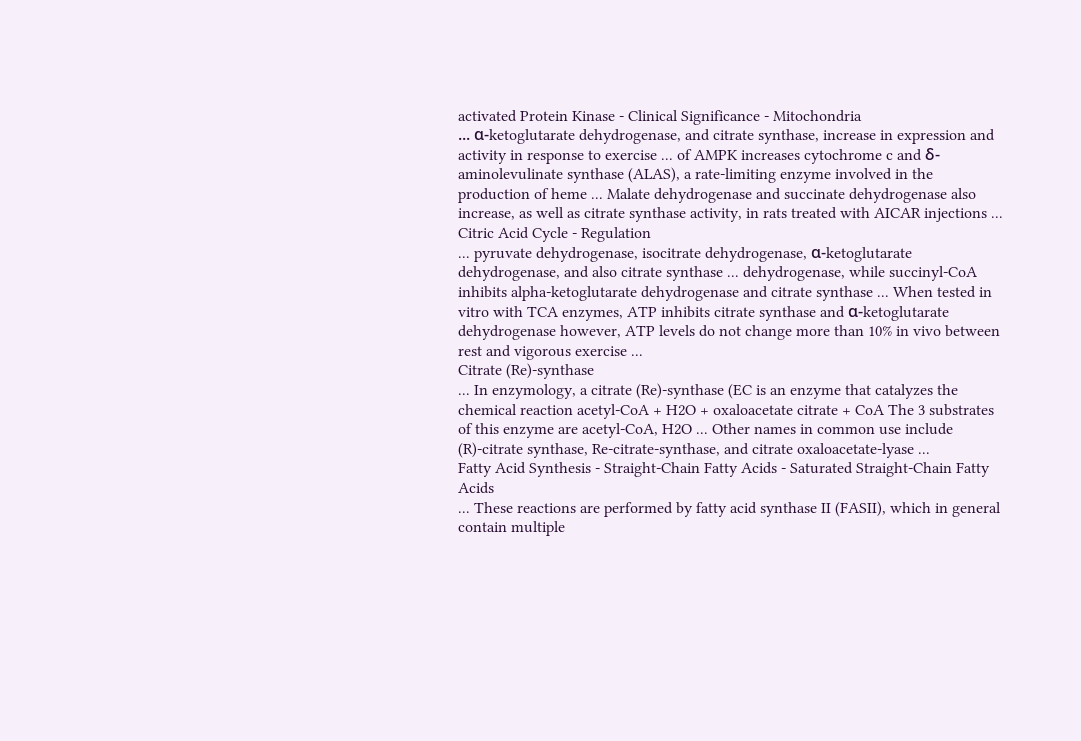activated Protein Kinase - Clinical Significance - Mitochondria
... α-ketoglutarate dehydrogenase, and citrate synthase, increase in expression and activity in response to exercise ... of AMPK increases cytochrome c and δ-aminolevulinate synthase (ALAS), a rate-limiting enzyme involved in the production of heme ... Malate dehydrogenase and succinate dehydrogenase also increase, as well as citrate synthase activity, in rats treated with AICAR injections ...
Citric Acid Cycle - Regulation
... pyruvate dehydrogenase, isocitrate dehydrogenase, α-ketoglutarate dehydrogenase, and also citrate synthase ... dehydrogenase, while succinyl-CoA inhibits alpha-ketoglutarate dehydrogenase and citrate synthase ... When tested in vitro with TCA enzymes, ATP inhibits citrate synthase and α-ketoglutarate dehydrogenase however, ATP levels do not change more than 10% in vivo between rest and vigorous exercise ...
Citrate (Re)-synthase
... In enzymology, a citrate (Re)-synthase (EC is an enzyme that catalyzes the chemical reaction acetyl-CoA + H2O + oxaloacetate citrate + CoA The 3 substrates of this enzyme are acetyl-CoA, H2O ... Other names in common use include (R)-citrate synthase, Re-citrate-synthase, and citrate oxaloacetate-lyase ...
Fatty Acid Synthesis - Straight-Chain Fatty Acids - Saturated Straight-Chain Fatty Acids
... These reactions are performed by fatty acid synthase II (FASII), which in general contain multiple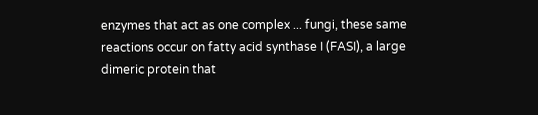enzymes that act as one complex ... fungi, these same reactions occur on fatty acid synthase I (FASI), a large dimeric protein that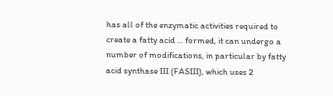has all of the enzymatic activities required to create a fatty acid ... formed, it can undergo a number of modifications, in particular by fatty acid synthase III (FASIII), which uses 2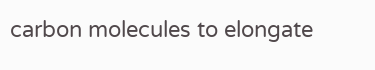carbon molecules to elongate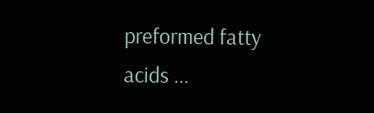preformed fatty acids ...